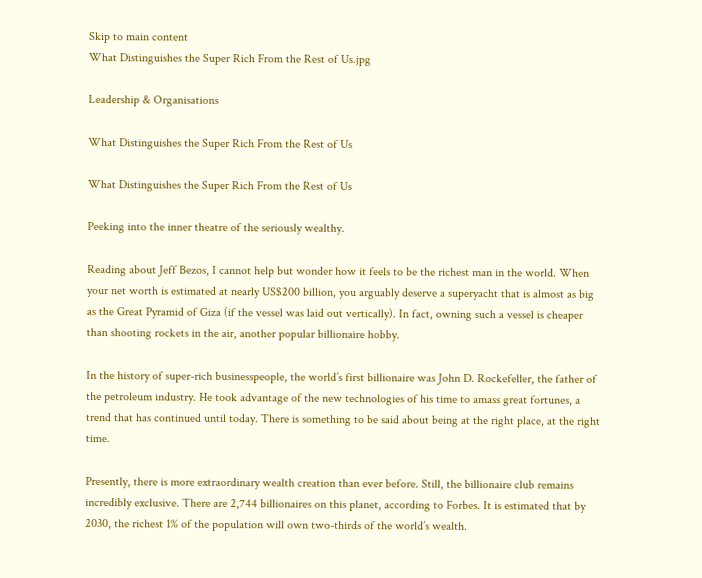Skip to main content
What Distinguishes the Super Rich From the Rest of Us.jpg

Leadership & Organisations

What Distinguishes the Super Rich From the Rest of Us

What Distinguishes the Super Rich From the Rest of Us

Peeking into the inner theatre of the seriously wealthy.

Reading about Jeff Bezos, I cannot help but wonder how it feels to be the richest man in the world. When your net worth is estimated at nearly US$200 billion, you arguably deserve a superyacht that is almost as big as the Great Pyramid of Giza (if the vessel was laid out vertically). In fact, owning such a vessel is cheaper than shooting rockets in the air, another popular billionaire hobby.

In the history of super-rich businesspeople, the world’s first billionaire was John D. Rockefeller, the father of the petroleum industry. He took advantage of the new technologies of his time to amass great fortunes, a trend that has continued until today. There is something to be said about being at the right place, at the right time.

Presently, there is more extraordinary wealth creation than ever before. Still, the billionaire club remains incredibly exclusive. There are 2,744 billionaires on this planet, according to Forbes. It is estimated that by 2030, the richest 1% of the population will own two-thirds of the world’s wealth.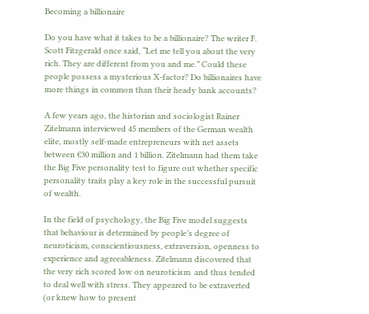Becoming a billionaire

Do you have what it takes to be a billionaire? The writer F. Scott Fitzgerald once said, “Let me tell you about the very rich. They are different from you and me.” Could these people possess a mysterious X-factor? Do billionaires have more things in common than their heady bank accounts?

A few years ago, the historian and sociologist Rainer Zitelmann interviewed 45 members of the German wealth elite, mostly self-made entrepreneurs with net assets between €30 million and 1 billion. Zitelmann had them take the Big Five personality test to figure out whether specific personality traits play a key role in the successful pursuit of wealth.

In the field of psychology, the Big Five model suggests that behaviour is determined by people’s degree of neuroticism, conscientiousness, extraversion, openness to experience and agreeableness. Zitelmann discovered that the very rich scored low on neuroticism  and thus tended to deal well with stress. They appeared to be extraverted (or knew how to present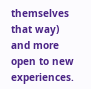themselves that way) and more open to new experiences.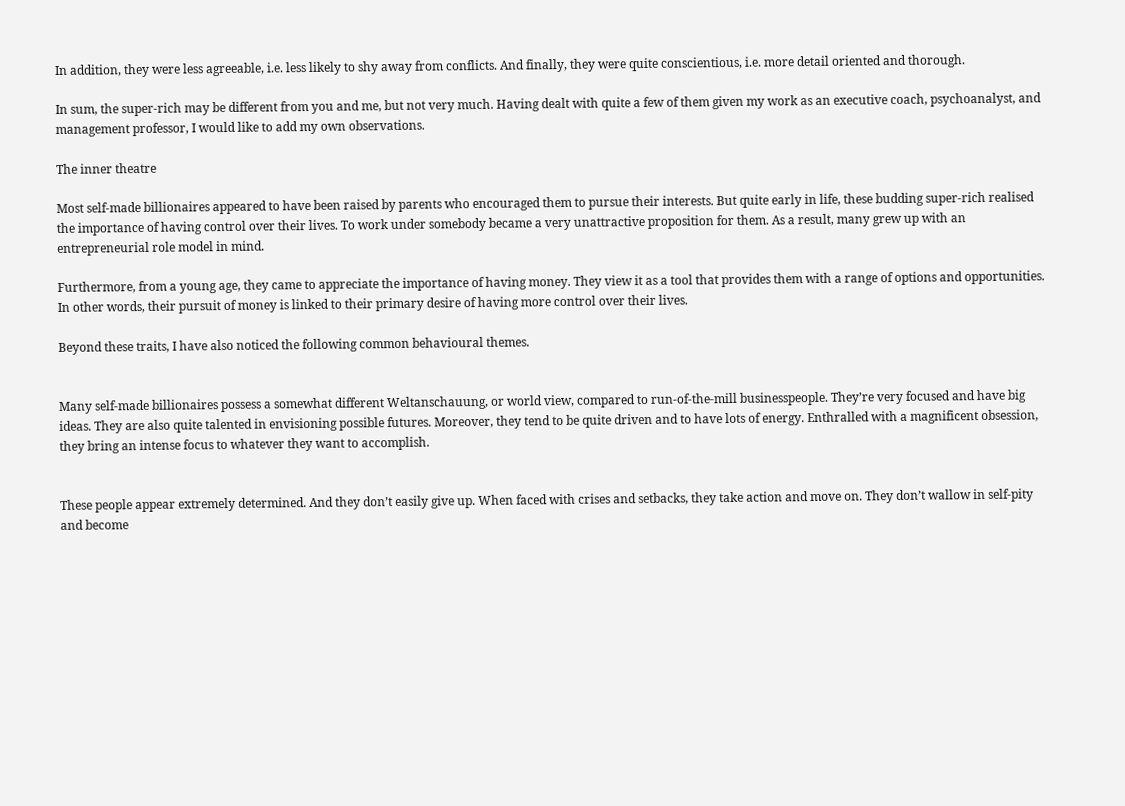In addition, they were less agreeable, i.e. less likely to shy away from conflicts. And finally, they were quite conscientious, i.e. more detail oriented and thorough.

In sum, the super-rich may be different from you and me, but not very much. Having dealt with quite a few of them given my work as an executive coach, psychoanalyst, and management professor, I would like to add my own observations.

The inner theatre

Most self-made billionaires appeared to have been raised by parents who encouraged them to pursue their interests. But quite early in life, these budding super-rich realised the importance of having control over their lives. To work under somebody became a very unattractive proposition for them. As a result, many grew up with an entrepreneurial role model in mind.

Furthermore, from a young age, they came to appreciate the importance of having money. They view it as a tool that provides them with a range of options and opportunities. In other words, their pursuit of money is linked to their primary desire of having more control over their lives.

Beyond these traits, I have also noticed the following common behavioural themes.


Many self-made billionaires possess a somewhat different Weltanschauung, or world view, compared to run-of-the-mill businesspeople. They’re very focused and have big ideas. They are also quite talented in envisioning possible futures. Moreover, they tend to be quite driven and to have lots of energy. Enthralled with a magnificent obsession, they bring an intense focus to whatever they want to accomplish.


These people appear extremely determined. And they don’t easily give up. When faced with crises and setbacks, they take action and move on. They don’t wallow in self-pity and become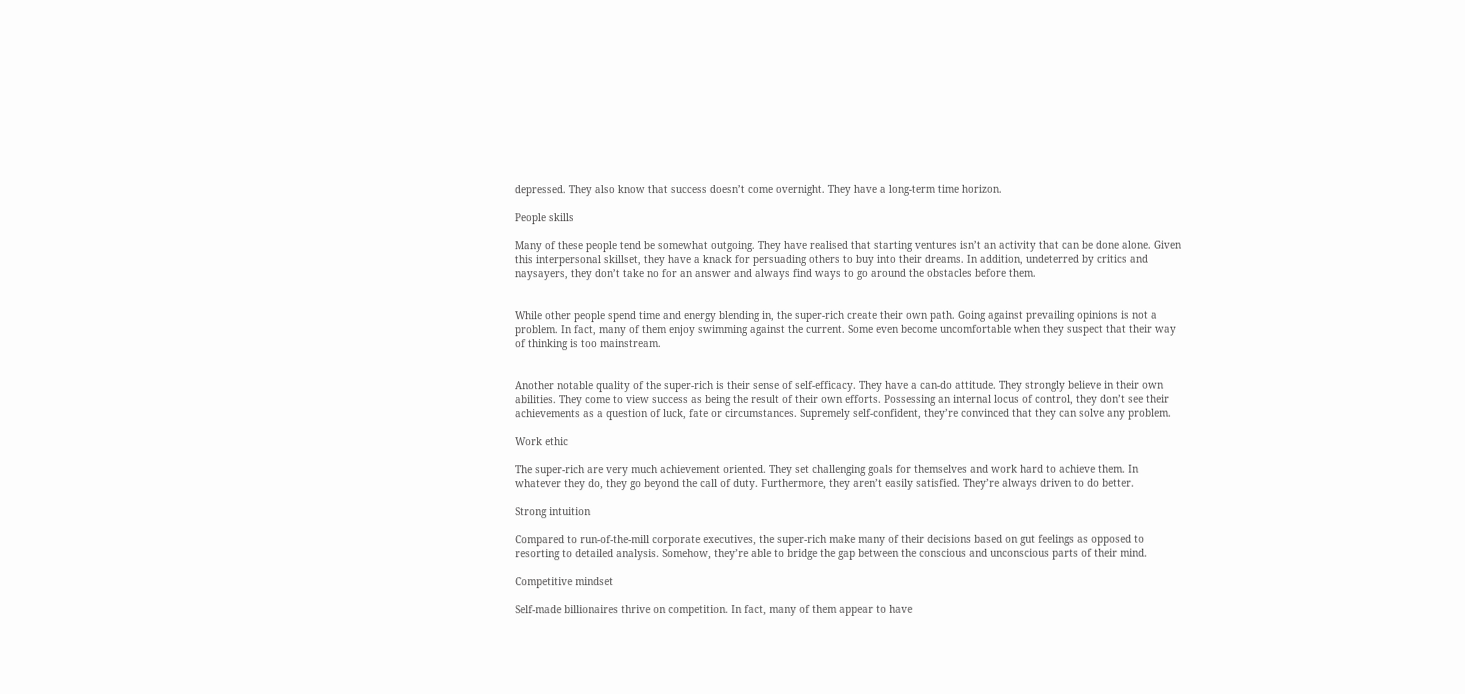depressed. They also know that success doesn’t come overnight. They have a long-term time horizon.

People skills

Many of these people tend be somewhat outgoing. They have realised that starting ventures isn’t an activity that can be done alone. Given this interpersonal skillset, they have a knack for persuading others to buy into their dreams. In addition, undeterred by critics and naysayers, they don’t take no for an answer and always find ways to go around the obstacles before them.


While other people spend time and energy blending in, the super-rich create their own path. Going against prevailing opinions is not a problem. In fact, many of them enjoy swimming against the current. Some even become uncomfortable when they suspect that their way of thinking is too mainstream.


Another notable quality of the super-rich is their sense of self-efficacy. They have a can-do attitude. They strongly believe in their own abilities. They come to view success as being the result of their own efforts. Possessing an internal locus of control, they don’t see their achievements as a question of luck, fate or circumstances. Supremely self-confident, they’re convinced that they can solve any problem.

Work ethic

The super-rich are very much achievement oriented. They set challenging goals for themselves and work hard to achieve them. In whatever they do, they go beyond the call of duty. Furthermore, they aren’t easily satisfied. They’re always driven to do better.

Strong intuition

Compared to run-of-the-mill corporate executives, the super-rich make many of their decisions based on gut feelings as opposed to resorting to detailed analysis. Somehow, they’re able to bridge the gap between the conscious and unconscious parts of their mind.

Competitive mindset

Self-made billionaires thrive on competition. In fact, many of them appear to have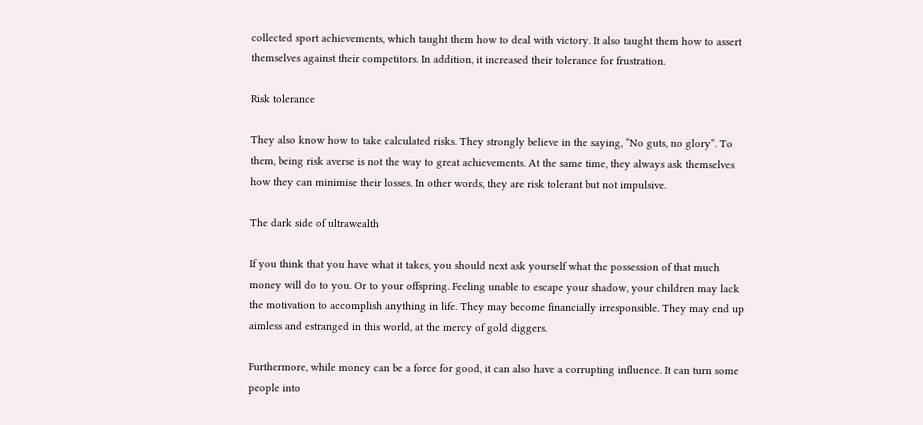collected sport achievements, which taught them how to deal with victory. It also taught them how to assert themselves against their competitors. In addition, it increased their tolerance for frustration.

Risk tolerance

They also know how to take calculated risks. They strongly believe in the saying, “No guts, no glory”. To them, being risk averse is not the way to great achievements. At the same time, they always ask themselves how they can minimise their losses. In other words, they are risk tolerant but not impulsive.

The dark side of ultrawealth

If you think that you have what it takes, you should next ask yourself what the possession of that much money will do to you. Or to your offspring. Feeling unable to escape your shadow, your children may lack the motivation to accomplish anything in life. They may become financially irresponsible. They may end up aimless and estranged in this world, at the mercy of gold diggers.

Furthermore, while money can be a force for good, it can also have a corrupting influence. It can turn some people into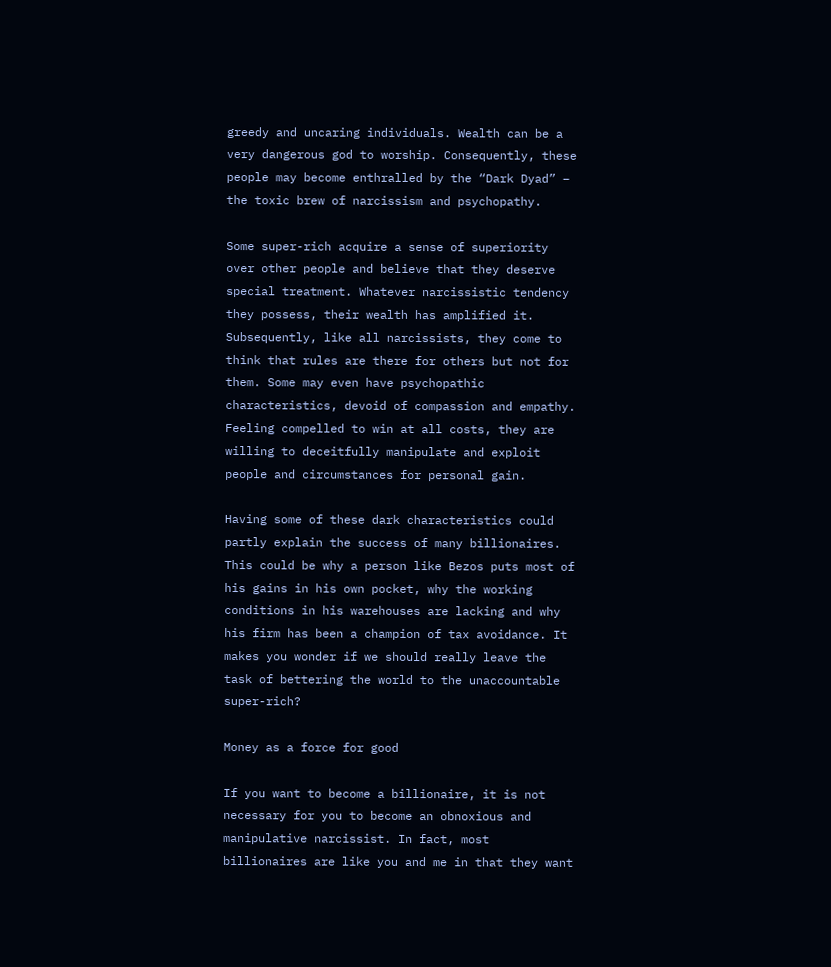greedy and uncaring individuals. Wealth can be a very dangerous god to worship. Consequently, these people may become enthralled by the “Dark Dyad” – the toxic brew of narcissism and psychopathy.

Some super-rich acquire a sense of superiority over other people and believe that they deserve special treatment. Whatever narcissistic tendency they possess, their wealth has amplified it. Subsequently, like all narcissists, they come to think that rules are there for others but not for them. Some may even have psychopathic characteristics, devoid of compassion and empathy. Feeling compelled to win at all costs, they are willing to deceitfully manipulate and exploit people and circumstances for personal gain.

Having some of these dark characteristics could partly explain the success of many billionaires. This could be why a person like Bezos puts most of his gains in his own pocket, why the working conditions in his warehouses are lacking and why his firm has been a champion of tax avoidance. It makes you wonder if we should really leave the task of bettering the world to the unaccountable super-rich?

Money as a force for good

If you want to become a billionaire, it is not necessary for you to become an obnoxious and manipulative narcissist. In fact, most billionaires are like you and me in that they want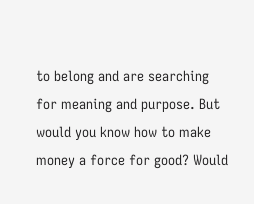to belong and are searching for meaning and purpose. But would you know how to make money a force for good? Would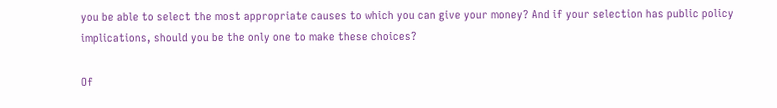you be able to select the most appropriate causes to which you can give your money? And if your selection has public policy implications, should you be the only one to make these choices?

Of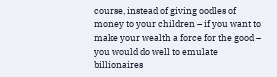course, instead of giving oodles of money to your children – if you want to make your wealth a force for the good – you would do well to emulate billionaires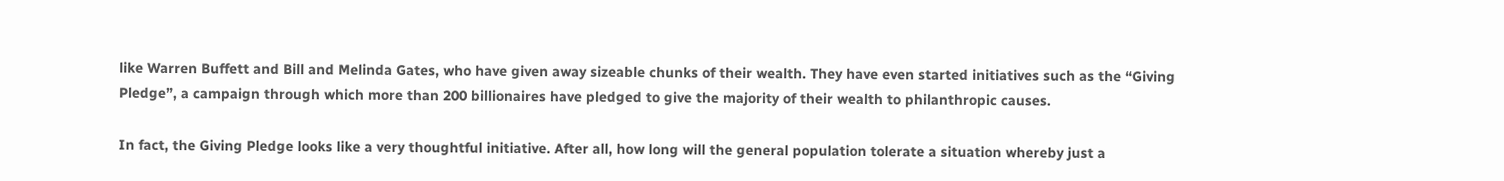like Warren Buffett and Bill and Melinda Gates, who have given away sizeable chunks of their wealth. They have even started initiatives such as the “Giving Pledge”, a campaign through which more than 200 billionaires have pledged to give the majority of their wealth to philanthropic causes.

In fact, the Giving Pledge looks like a very thoughtful initiative. After all, how long will the general population tolerate a situation whereby just a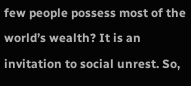few people possess most of the world’s wealth? It is an invitation to social unrest. So,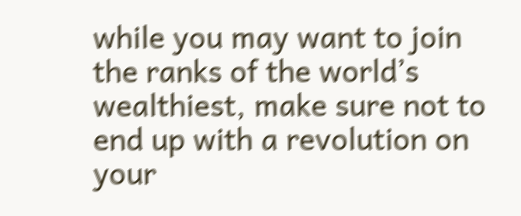while you may want to join the ranks of the world’s wealthiest, make sure not to end up with a revolution on your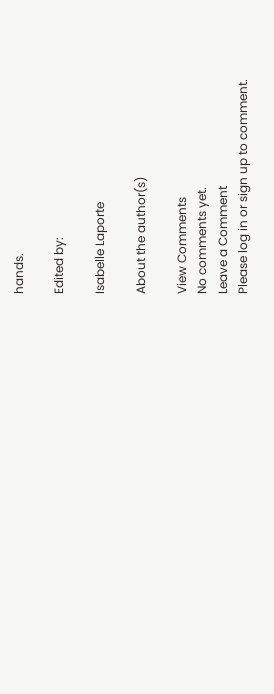hands.

Edited by:

Isabelle Laporte

About the author(s)

View Comments
No comments yet.
Leave a Comment
Please log in or sign up to comment.